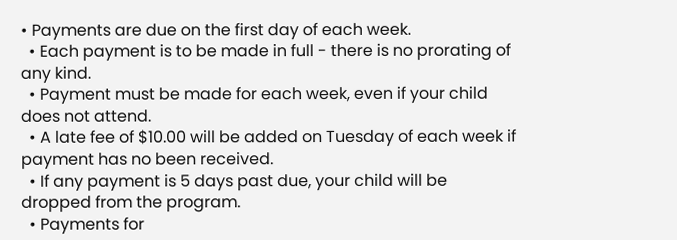• Payments are due on the first day of each week.
  • Each payment is to be made in full - there is no prorating of any kind.
  • Payment must be made for each week, even if your child does not attend.
  • A late fee of $10.00 will be added on Tuesday of each week if payment has no been received.
  • If any payment is 5 days past due, your child will be dropped from the program.
  • Payments for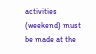activities (weekend) must be made at the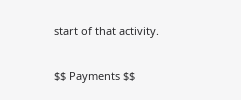start of that activity.

$$ Payments $$